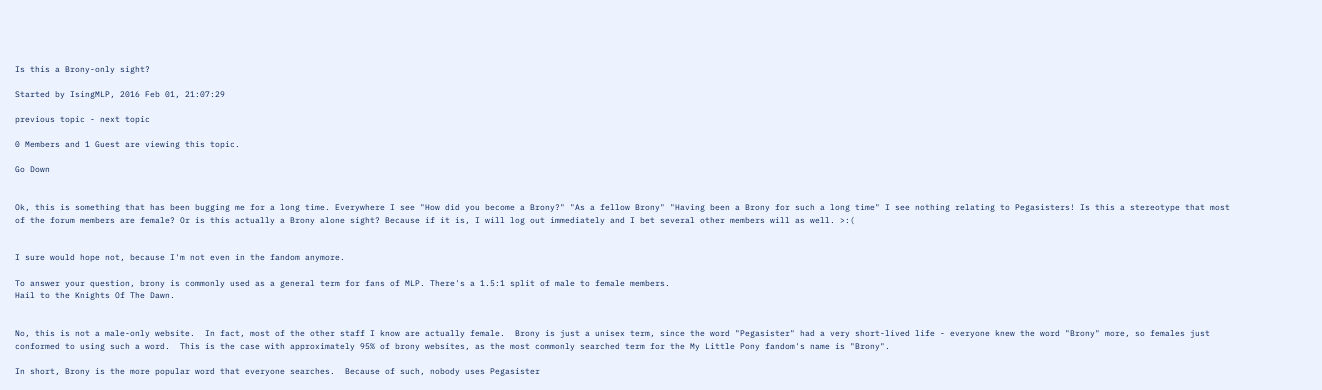Is this a Brony-only sight?

Started by IsingMLP, 2016 Feb 01, 21:07:29

previous topic - next topic

0 Members and 1 Guest are viewing this topic.

Go Down


Ok, this is something that has been bugging me for a long time. Everywhere I see "How did you become a Brony?" "As a fellow Brony" "Having been a Brony for such a long time" I see nothing relating to Pegasisters! Is this a stereotype that most of the forum members are female? Or is this actually a Brony alone sight? Because if it is, I will log out immediately and I bet several other members will as well. >:(


I sure would hope not, because I'm not even in the fandom anymore.

To answer your question, brony is commonly used as a general term for fans of MLP. There's a 1.5:1 split of male to female members.
Hail to the Knights Of The Dawn.


No, this is not a male-only website.  In fact, most of the other staff I know are actually female.  Brony is just a unisex term, since the word "Pegasister" had a very short-lived life - everyone knew the word "Brony" more, so females just conformed to using such a word.  This is the case with approximately 95% of brony websites, as the most commonly searched term for the My Little Pony fandom's name is "Brony".

In short, Brony is the more popular word that everyone searches.  Because of such, nobody uses Pegasister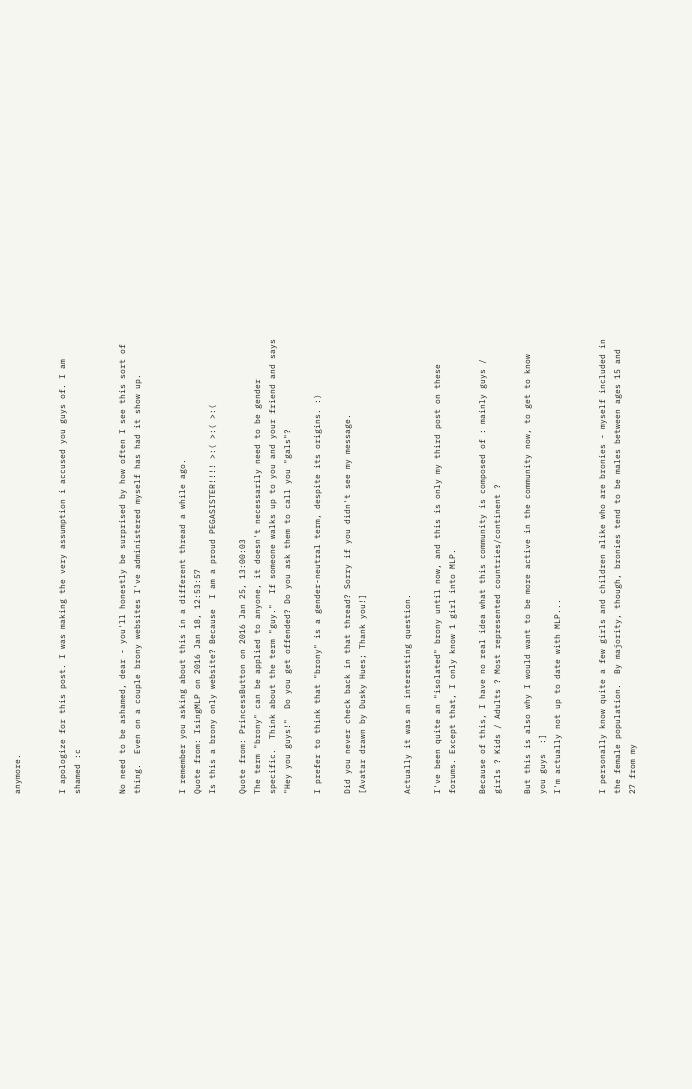anymore.


I apologize for this post. I was making the very assumption i accused you guys of. I am shamed :c


No need to be ashamed, dear - you'll honestly be surprised by how often I see this sort of thing.  Even on a couple brony websites I've administered myself has had it show up.


I remember you asking about this in a different thread a while ago.
Quote from: IsingMLP on 2016 Jan 18, 12:53:57
Is this a brony only website? Because  I am a proud PEGASISTER!!!! >:( >:( >:(

Quote from: PrincessButton on 2016 Jan 25, 13:00:03
The term "brony" can be applied to anyone, it doesn't necessarily need to be gender specific.  Think about the term "guy."  If someone walks up to you and your friend and says "Hey you guys!"  Do you get offended? Do you ask them to call you "gals"?

I prefer to think that "brony" is a gender-neutral term, despite its origins. :)

Did you never check back in that thread? Sorry if you didn't see my message.
[Avatar drawn by Dusky Hues; Thank you!]


Actually it was an interesting question.

I've been quite an "isolated" brony until now, and this is only my third post on these forums. Except that, I only know 1 girl into MLP.

Because of this, I have no real idea what this community is composed of : mainly guys / girls ? Kids / Adults ? Most represented countries/continent ?

But this is also why I would want to be more active in the community now, to get to know you guys  :]
I'm actually not up to date with MLP...


I personally know quite a few girls and children alike who are bronies - myself included in the female population.  By majority, though, bronies tend to be males between ages 15 and 27 from my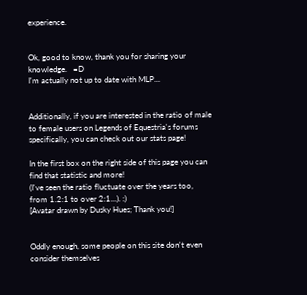experience.


Ok, good to know, thank you for sharing your knowledge.   =D
I'm actually not up to date with MLP...


Additionally, if you are interested in the ratio of male to female users on Legends of Equestria's forums specifically, you can check out our stats page!

In the first box on the right side of this page you can find that statistic and more!
(I've seen the ratio fluctuate over the years too, from 1.2:1 to over 2:1...). :)
[Avatar drawn by Dusky Hues; Thank you!]


Oddly enough, some people on this site don't even consider themselves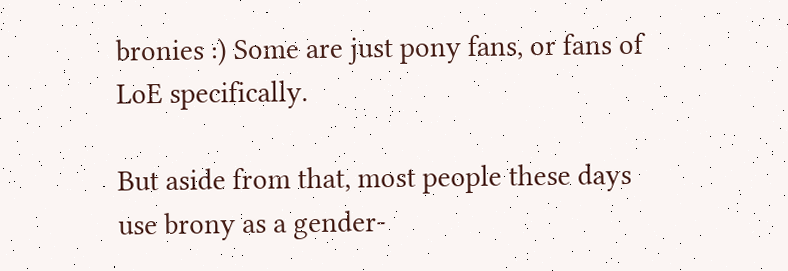bronies :) Some are just pony fans, or fans of LoE specifically.

But aside from that, most people these days use brony as a gender-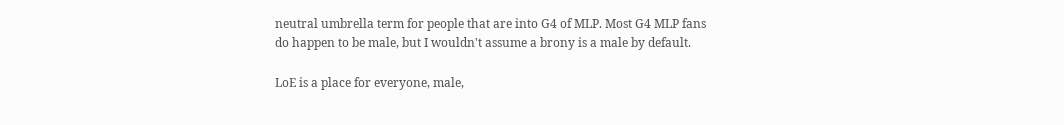neutral umbrella term for people that are into G4 of MLP. Most G4 MLP fans do happen to be male, but I wouldn't assume a brony is a male by default.

LoE is a place for everyone, male,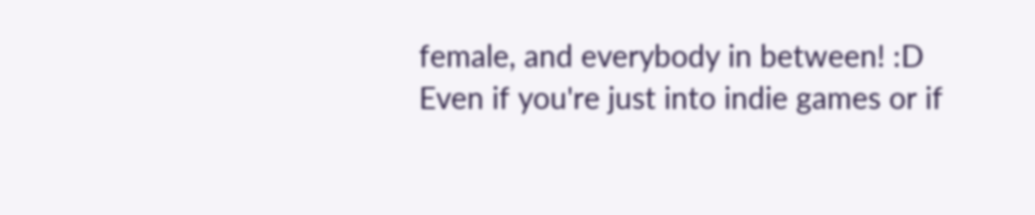female, and everybody in between! :D Even if you're just into indie games or if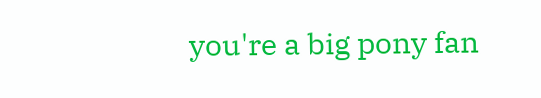you're a big pony fan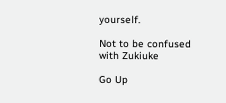yourself.

Not to be confused with Zukiuke

Go Up